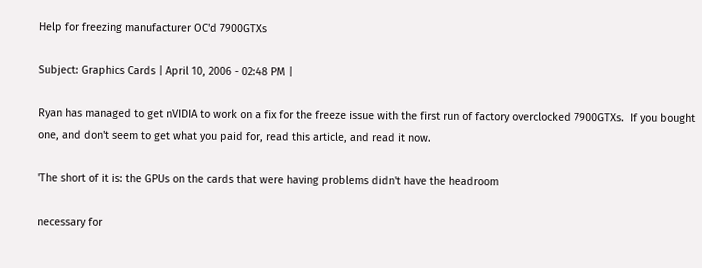Help for freezing manufacturer OC'd 7900GTXs

Subject: Graphics Cards | April 10, 2006 - 02:48 PM |

Ryan has managed to get nVIDIA to work on a fix for the freeze issue with the first run of factory overclocked 7900GTXs.  If you bought one, and don't seem to get what you paid for, read this article, and read it now.

'The short of it is: the GPUs on the cards that were having problems didn't have the headroom

necessary for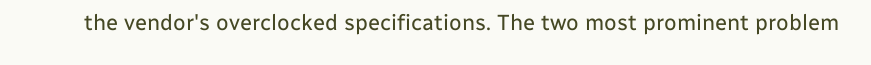the vendor's overclocked specifications. The two most prominent problem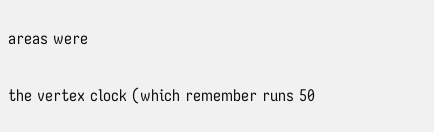areas were

the vertex clock (which remember runs 50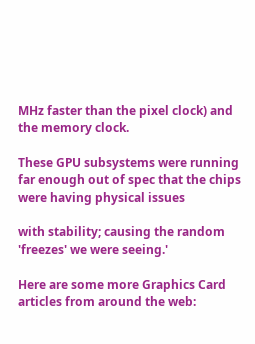MHz faster than the pixel clock) and the memory clock.

These GPU subsystems were running far enough out of spec that the chips were having physical issues

with stability; causing the random 'freezes' we were seeing.'

Here are some more Graphics Card articles from around the web: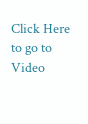Click Here to go to Video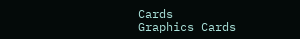Cards
Graphics Cards